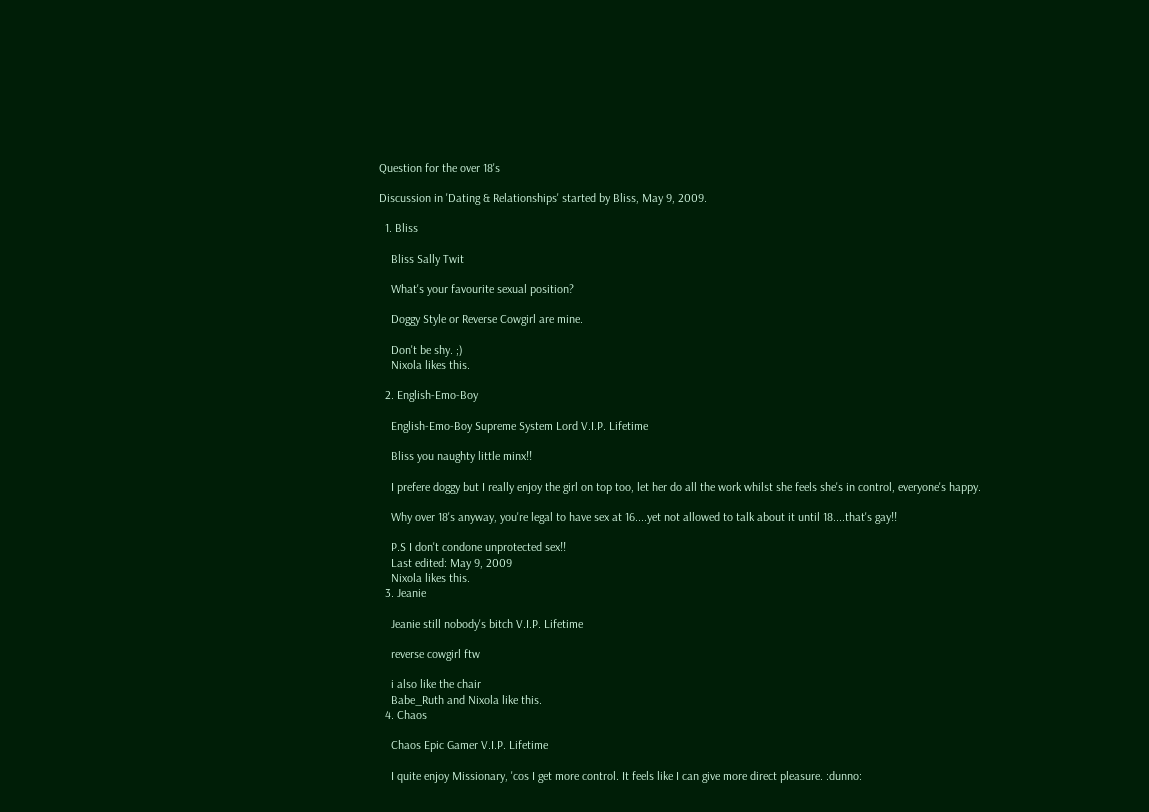Question for the over 18's

Discussion in 'Dating & Relationships' started by Bliss, May 9, 2009.

  1. Bliss

    Bliss Sally Twit

    What's your favourite sexual position?

    Doggy Style or Reverse Cowgirl are mine.

    Don't be shy. ;)
    Nixola likes this.

  2. English-Emo-Boy

    English-Emo-Boy Supreme System Lord V.I.P. Lifetime

    Bliss you naughty little minx!!

    I prefere doggy but I really enjoy the girl on top too, let her do all the work whilst she feels she's in control, everyone's happy.

    Why over 18's anyway, you're legal to have sex at 16....yet not allowed to talk about it until 18....that's gay!!

    P.S I don't condone unprotected sex!!
    Last edited: May 9, 2009
    Nixola likes this.
  3. Jeanie

    Jeanie still nobody's bitch V.I.P. Lifetime

    reverse cowgirl ftw

    i also like the chair
    Babe_Ruth and Nixola like this.
  4. Chaos

    Chaos Epic Gamer V.I.P. Lifetime

    I quite enjoy Missionary, 'cos I get more control. It feels like I can give more direct pleasure. :dunno: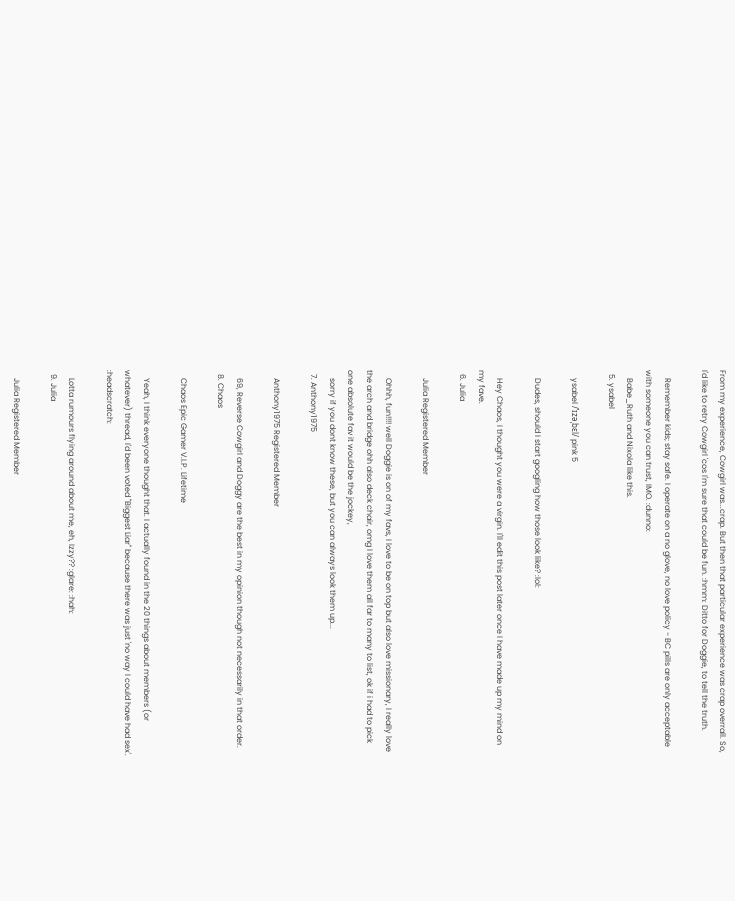From my experience, Cowgirl was...crap. But then that particular experience was crap overrall. So, I'd like to retry Cowgirl 'cos I'm sure that could be fun. :hmm: Ditto for Doggie, to tell the truth.

    Remember kids; stay safe. I operate on a no glove, no love policy - BC pills are only acceptable with someone you can trust, IMO. :dunno:
    Babe_Ruth and Nixola like this.
  5. ysabel

    ysabel /ˈɪzəˌbɛl/ pink 5

    Dudes, should I start googling how those look like? :lol:

    Hey Chaos, I thought you were a virgin. I'll edit this post later once I have made up my mind on my fave.
  6. Julia

    Julia Registered Member

    Ohhh, fun!!!! well Doggie is on of my favs, I love to be on top but also love missionary, I really love the arch and bridge ohh also deck chair, omg I love them all far to many to list, ok if i had to pick one absolute fav it would be the jockey,
    sorry if you dont know these, but you can always look them up...
  7. Anthony1975

    Anthony1975 Registered Member

    69, Reverse Cowgirl and Doggy are the best in my opinion though not necessarily in that order.
  8. Chaos

    Chaos Epic Gamer V.I.P. Lifetime

    Yeah, I think everyone thought that. I actually found in the 20 things about members (or whatever) thread, I'd been voted "Biggest Liar" because there was just 'no way I could have had sex'. :headscratch:

    Lotta rumours flying around about me, eh, Izzy?? :glare: :hah:
  9. Julia

    Julia Registered Member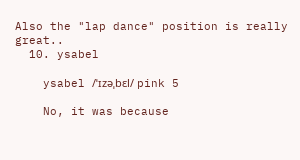Also the "lap dance" position is really great..
  10. ysabel

    ysabel /ˈɪzəˌbɛl/ pink 5

    No, it was because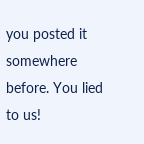you posted it somewhere before. You lied to us!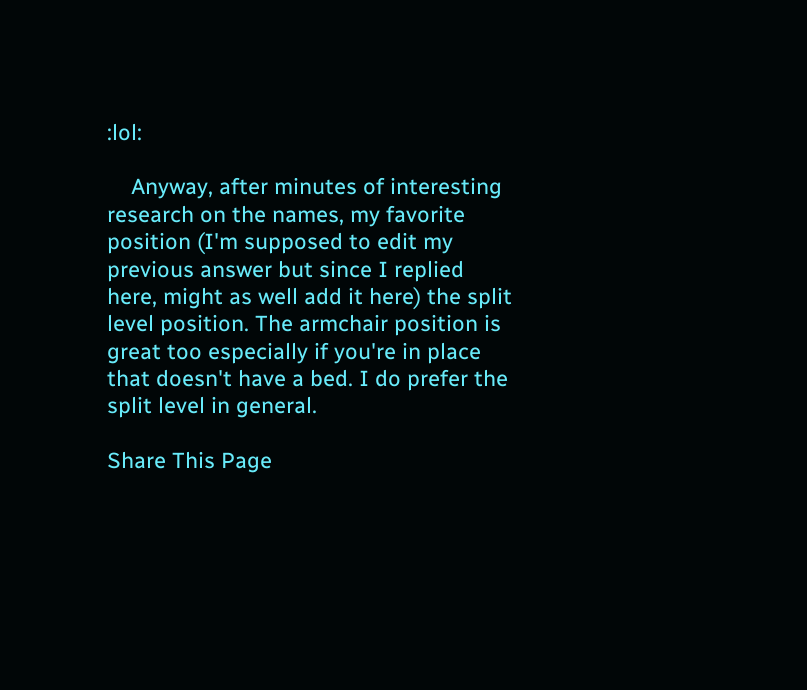:lol:

    Anyway, after minutes of interesting research on the names, my favorite position (I'm supposed to edit my previous answer but since I replied here, might as well add it here) the split level position. The armchair position is great too especially if you're in place that doesn't have a bed. I do prefer the split level in general.

Share This Page